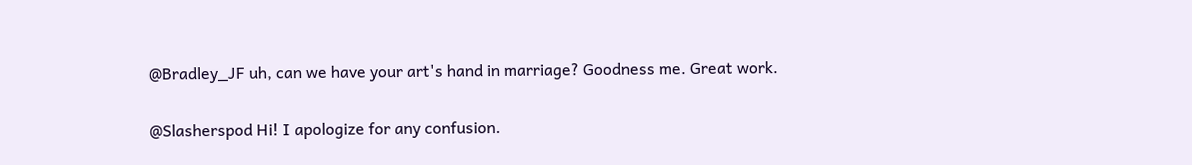@Bradley_JF uh, can we have your art's hand in marriage? Goodness me. Great work.

@Slasherspod Hi! I apologize for any confusion.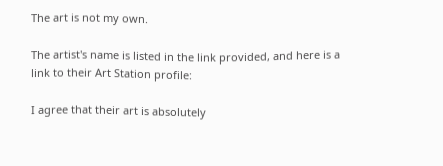The art is not my own.

The artist's name is listed in the link provided, and here is a link to their Art Station profile:

I agree that their art is absolutely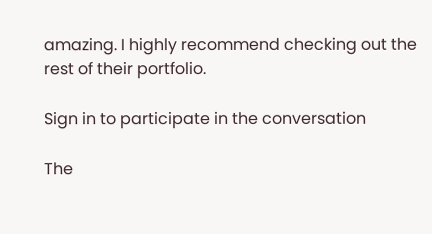amazing. I highly recommend checking out the rest of their portfolio.

Sign in to participate in the conversation

The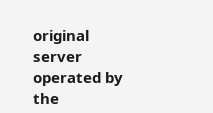original server operated by the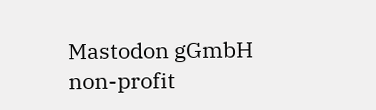Mastodon gGmbH non-profit